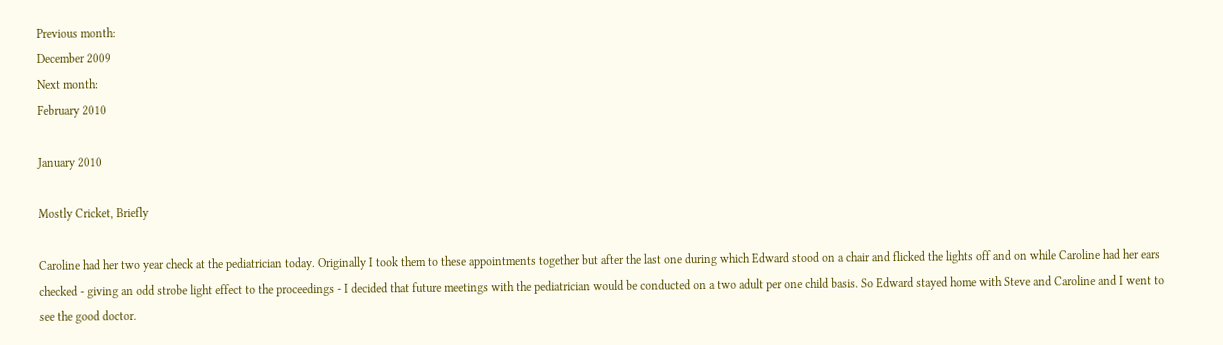Previous month:
December 2009
Next month:
February 2010

January 2010

Mostly Cricket, Briefly

Caroline had her two year check at the pediatrician today. Originally I took them to these appointments together but after the last one during which Edward stood on a chair and flicked the lights off and on while Caroline had her ears checked - giving an odd strobe light effect to the proceedings - I decided that future meetings with the pediatrician would be conducted on a two adult per one child basis. So Edward stayed home with Steve and Caroline and I went to see the good doctor.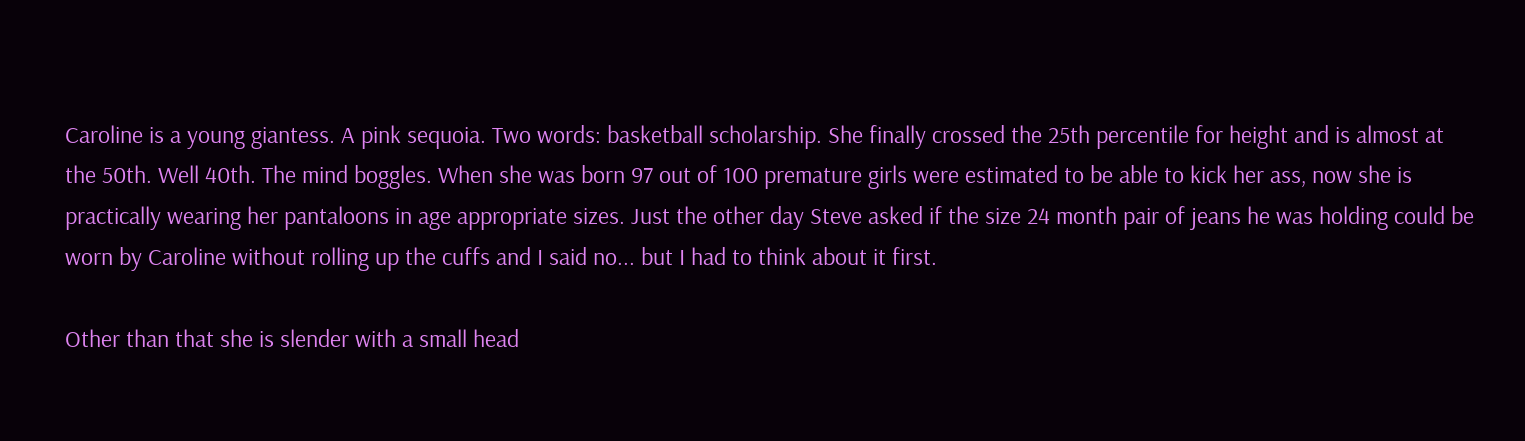Caroline is a young giantess. A pink sequoia. Two words: basketball scholarship. She finally crossed the 25th percentile for height and is almost at the 50th. Well 40th. The mind boggles. When she was born 97 out of 100 premature girls were estimated to be able to kick her ass, now she is practically wearing her pantaloons in age appropriate sizes. Just the other day Steve asked if the size 24 month pair of jeans he was holding could be worn by Caroline without rolling up the cuffs and I said no... but I had to think about it first.

Other than that she is slender with a small head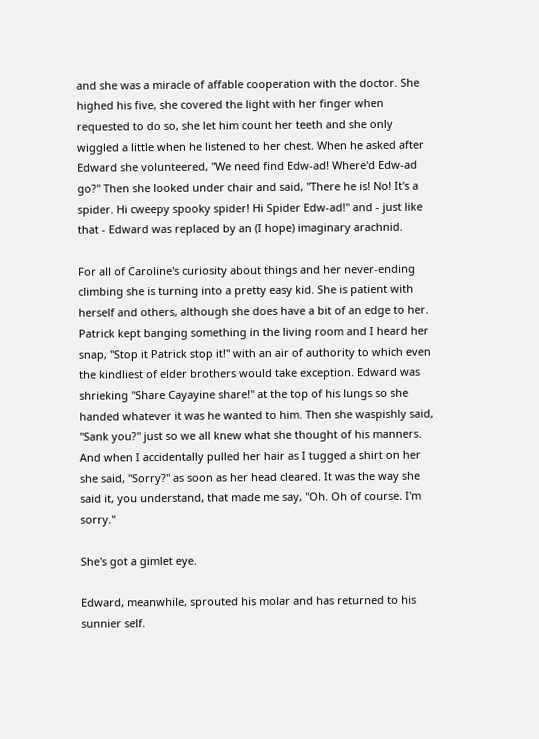and she was a miracle of affable cooperation with the doctor. She highed his five, she covered the light with her finger when requested to do so, she let him count her teeth and she only wiggled a little when he listened to her chest. When he asked after Edward she volunteered, "We need find Edw-ad! Where'd Edw-ad go?" Then she looked under chair and said, "There he is! No! It's a spider. Hi cweepy spooky spider! Hi Spider Edw-ad!" and - just like that - Edward was replaced by an (I hope) imaginary arachnid.

For all of Caroline's curiosity about things and her never-ending climbing she is turning into a pretty easy kid. She is patient with herself and others, although she does have a bit of an edge to her. Patrick kept banging something in the living room and I heard her snap, "Stop it Patrick stop it!" with an air of authority to which even the kindliest of elder brothers would take exception. Edward was shrieking "Share Cayayine share!" at the top of his lungs so she handed whatever it was he wanted to him. Then she waspishly said, "Sank you?" just so we all knew what she thought of his manners. And when I accidentally pulled her hair as I tugged a shirt on her she said, "Sorry?" as soon as her head cleared. It was the way she said it, you understand, that made me say, "Oh. Oh of course. I'm sorry."

She's got a gimlet eye.

Edward, meanwhile, sprouted his molar and has returned to his sunnier self.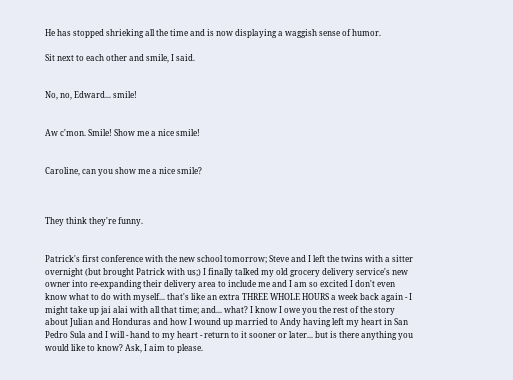He has stopped shrieking all the time and is now displaying a waggish sense of humor.

Sit next to each other and smile, I said.


No, no, Edward... smile!


Aw c'mon. Smile! Show me a nice smile!


Caroline, can you show me a nice smile?



They think they're funny.


Patrick's first conference with the new school tomorrow; Steve and I left the twins with a sitter overnight (but brought Patrick with us;) I finally talked my old grocery delivery service's new owner into re-expanding their delivery area to include me and I am so excited I don't even know what to do with myself... that's like an extra THREE WHOLE HOURS a week back again - I might take up jai alai with all that time; and... what? I know I owe you the rest of the story about Julian and Honduras and how I wound up married to Andy having left my heart in San Pedro Sula and I will - hand to my heart - return to it sooner or later... but is there anything you would like to know? Ask, I aim to please.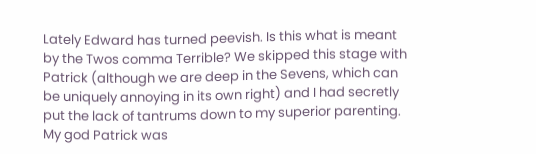Lately Edward has turned peevish. Is this what is meant by the Twos comma Terrible? We skipped this stage with Patrick (although we are deep in the Sevens, which can be uniquely annoying in its own right) and I had secretly put the lack of tantrums down to my superior parenting. My god Patrick was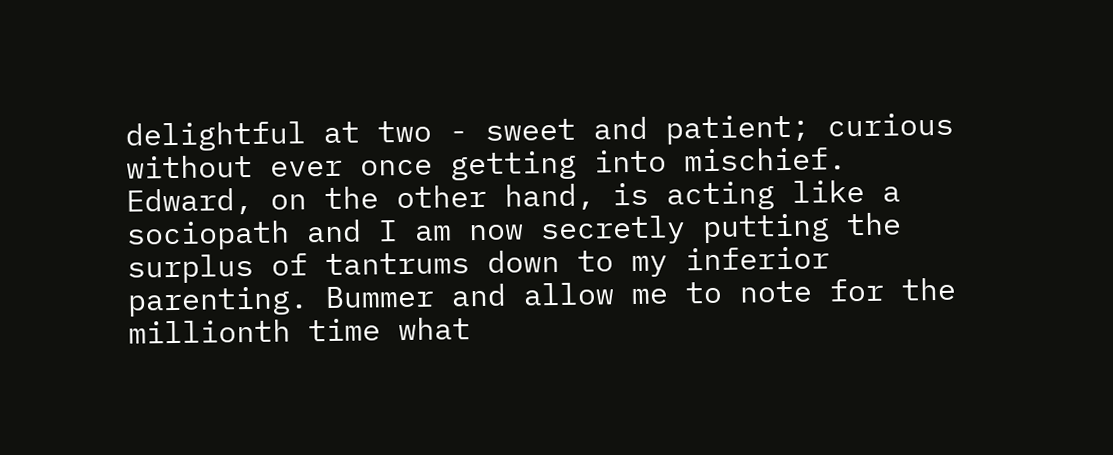delightful at two - sweet and patient; curious without ever once getting into mischief. Edward, on the other hand, is acting like a sociopath and I am now secretly putting the surplus of tantrums down to my inferior parenting. Bummer and allow me to note for the millionth time what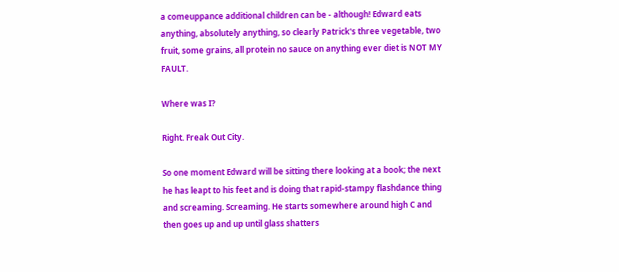a comeuppance additional children can be - although! Edward eats anything, absolutely anything, so clearly Patrick's three vegetable, two fruit, some grains, all protein no sauce on anything ever diet is NOT MY FAULT.

Where was I?

Right. Freak Out City.

So one moment Edward will be sitting there looking at a book; the next he has leapt to his feet and is doing that rapid-stampy flashdance thing and screaming. Screaming. He starts somewhere around high C and then goes up and up until glass shatters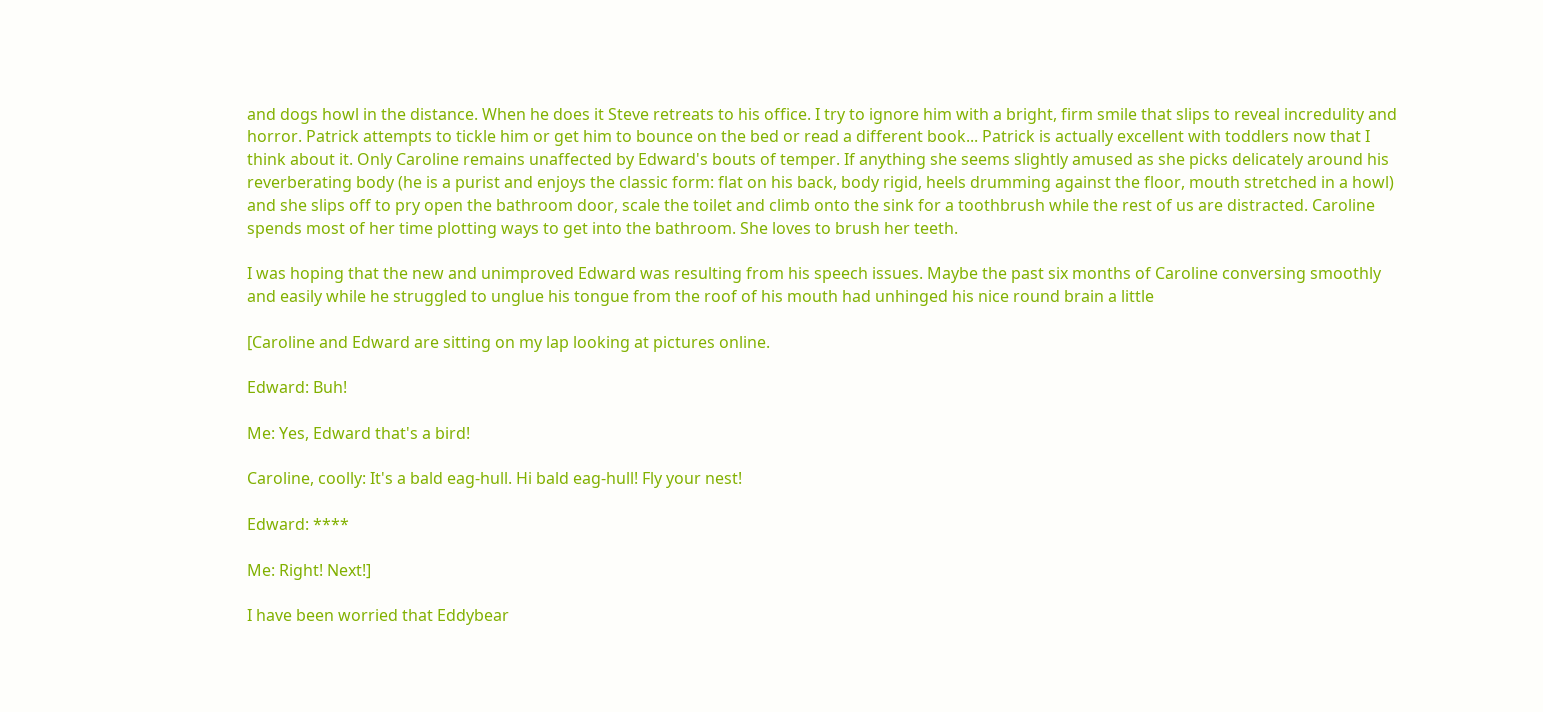and dogs howl in the distance. When he does it Steve retreats to his office. I try to ignore him with a bright, firm smile that slips to reveal incredulity and horror. Patrick attempts to tickle him or get him to bounce on the bed or read a different book... Patrick is actually excellent with toddlers now that I think about it. Only Caroline remains unaffected by Edward's bouts of temper. If anything she seems slightly amused as she picks delicately around his reverberating body (he is a purist and enjoys the classic form: flat on his back, body rigid, heels drumming against the floor, mouth stretched in a howl) and she slips off to pry open the bathroom door, scale the toilet and climb onto the sink for a toothbrush while the rest of us are distracted. Caroline spends most of her time plotting ways to get into the bathroom. She loves to brush her teeth.

I was hoping that the new and unimproved Edward was resulting from his speech issues. Maybe the past six months of Caroline conversing smoothly and easily while he struggled to unglue his tongue from the roof of his mouth had unhinged his nice round brain a little

[Caroline and Edward are sitting on my lap looking at pictures online.

Edward: Buh!

Me: Yes, Edward that's a bird!

Caroline, coolly: It's a bald eag-hull. Hi bald eag-hull! Fly your nest!

Edward: ****

Me: Right! Next!]

I have been worried that Eddybear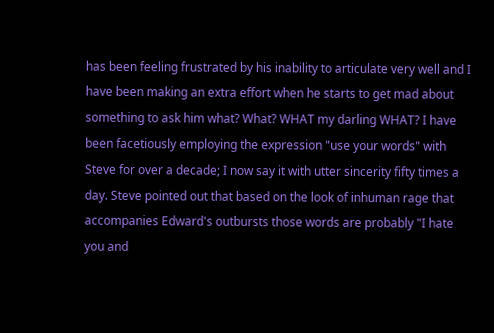has been feeling frustrated by his inability to articulate very well and I have been making an extra effort when he starts to get mad about something to ask him what? What? WHAT my darling WHAT? I have been facetiously employing the expression "use your words" with Steve for over a decade; I now say it with utter sincerity fifty times a day. Steve pointed out that based on the look of inhuman rage that accompanies Edward's outbursts those words are probably "I hate you and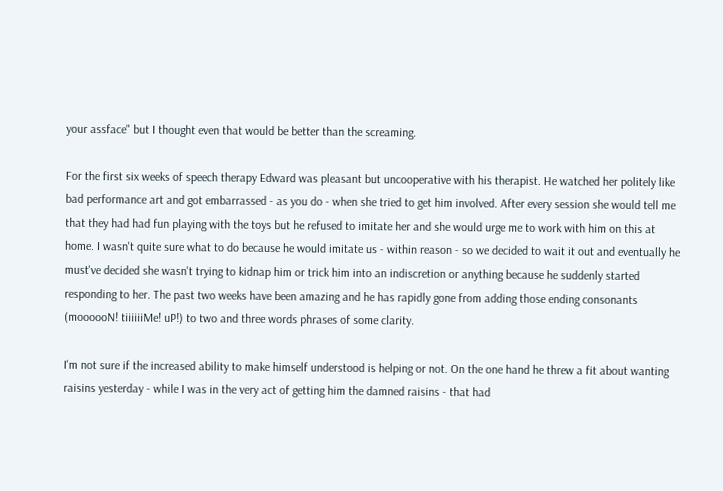your assface" but I thought even that would be better than the screaming.

For the first six weeks of speech therapy Edward was pleasant but uncooperative with his therapist. He watched her politely like bad performance art and got embarrassed - as you do - when she tried to get him involved. After every session she would tell me that they had had fun playing with the toys but he refused to imitate her and she would urge me to work with him on this at home. I wasn't quite sure what to do because he would imitate us - within reason - so we decided to wait it out and eventually he must've decided she wasn't trying to kidnap him or trick him into an indiscretion or anything because he suddenly started responding to her. The past two weeks have been amazing and he has rapidly gone from adding those ending consonants (moooooN! tiiiiiiMe! uP!) to two and three words phrases of some clarity.

I'm not sure if the increased ability to make himself understood is helping or not. On the one hand he threw a fit about wanting raisins yesterday - while I was in the very act of getting him the damned raisins - that had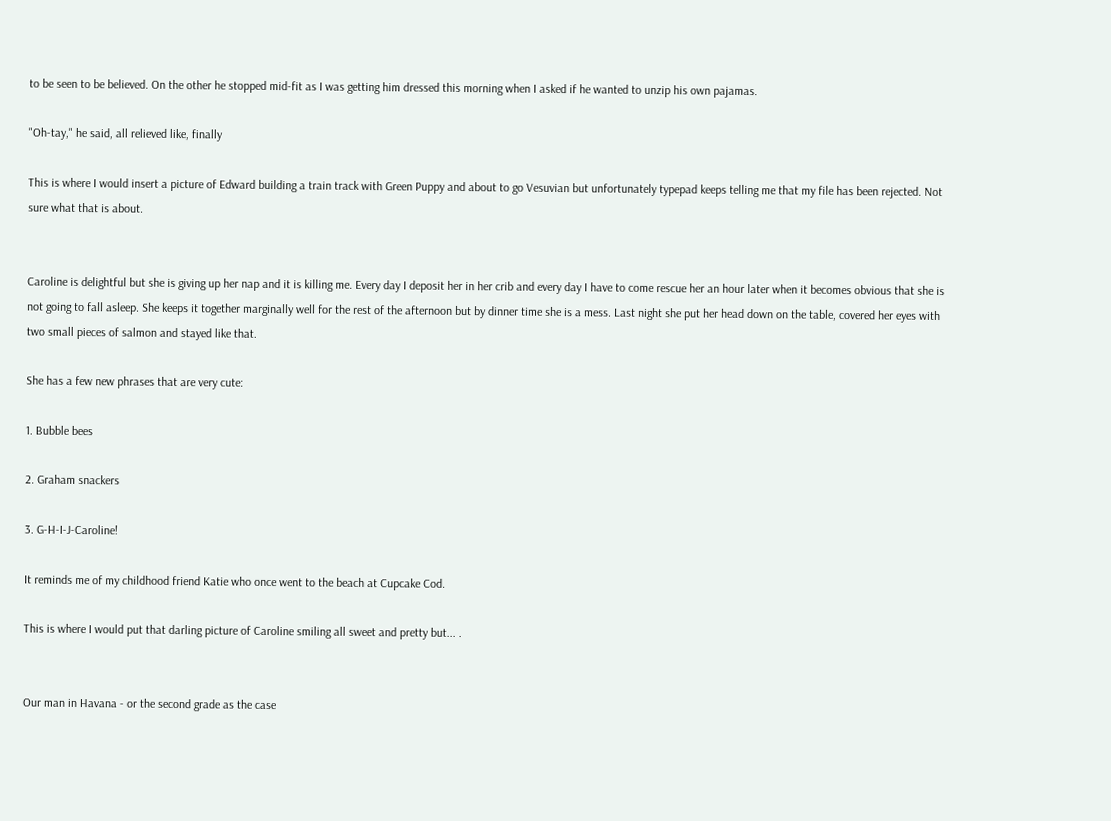to be seen to be believed. On the other he stopped mid-fit as I was getting him dressed this morning when I asked if he wanted to unzip his own pajamas.

"Oh-tay," he said, all relieved like, finally

This is where I would insert a picture of Edward building a train track with Green Puppy and about to go Vesuvian but unfortunately typepad keeps telling me that my file has been rejected. Not sure what that is about.


Caroline is delightful but she is giving up her nap and it is killing me. Every day I deposit her in her crib and every day I have to come rescue her an hour later when it becomes obvious that she is not going to fall asleep. She keeps it together marginally well for the rest of the afternoon but by dinner time she is a mess. Last night she put her head down on the table, covered her eyes with two small pieces of salmon and stayed like that.

She has a few new phrases that are very cute:

1. Bubble bees

2. Graham snackers

3. G-H-I-J-Caroline!

It reminds me of my childhood friend Katie who once went to the beach at Cupcake Cod.

This is where I would put that darling picture of Caroline smiling all sweet and pretty but... .


Our man in Havana - or the second grade as the case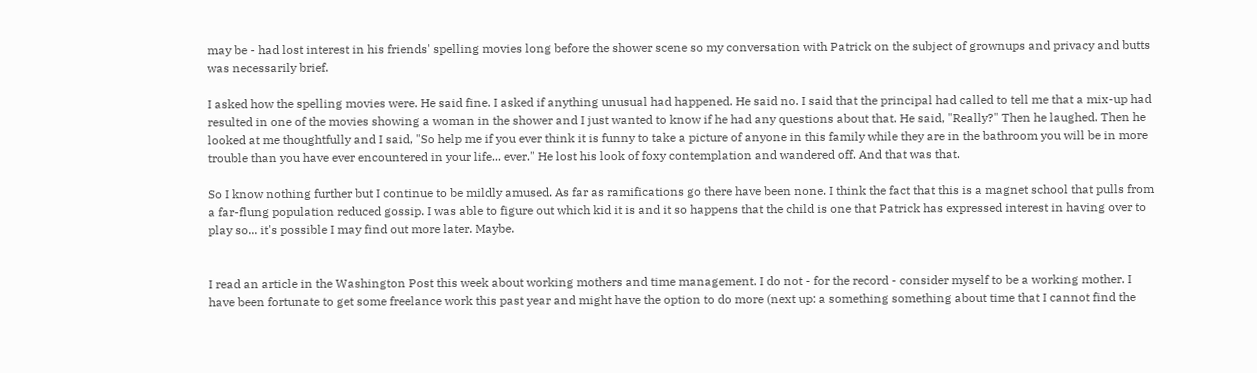may be - had lost interest in his friends' spelling movies long before the shower scene so my conversation with Patrick on the subject of grownups and privacy and butts was necessarily brief.

I asked how the spelling movies were. He said fine. I asked if anything unusual had happened. He said no. I said that the principal had called to tell me that a mix-up had resulted in one of the movies showing a woman in the shower and I just wanted to know if he had any questions about that. He said, "Really?" Then he laughed. Then he looked at me thoughtfully and I said, "So help me if you ever think it is funny to take a picture of anyone in this family while they are in the bathroom you will be in more trouble than you have ever encountered in your life... ever." He lost his look of foxy contemplation and wandered off. And that was that.

So I know nothing further but I continue to be mildly amused. As far as ramifications go there have been none. I think the fact that this is a magnet school that pulls from a far-flung population reduced gossip. I was able to figure out which kid it is and it so happens that the child is one that Patrick has expressed interest in having over to play so... it's possible I may find out more later. Maybe.


I read an article in the Washington Post this week about working mothers and time management. I do not - for the record - consider myself to be a working mother. I have been fortunate to get some freelance work this past year and might have the option to do more (next up: a something something about time that I cannot find the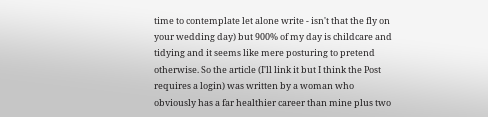time to contemplate let alone write - isn't that the fly on your wedding day) but 900% of my day is childcare and tidying and it seems like mere posturing to pretend otherwise. So the article (I'll link it but I think the Post requires a login) was written by a woman who obviously has a far healthier career than mine plus two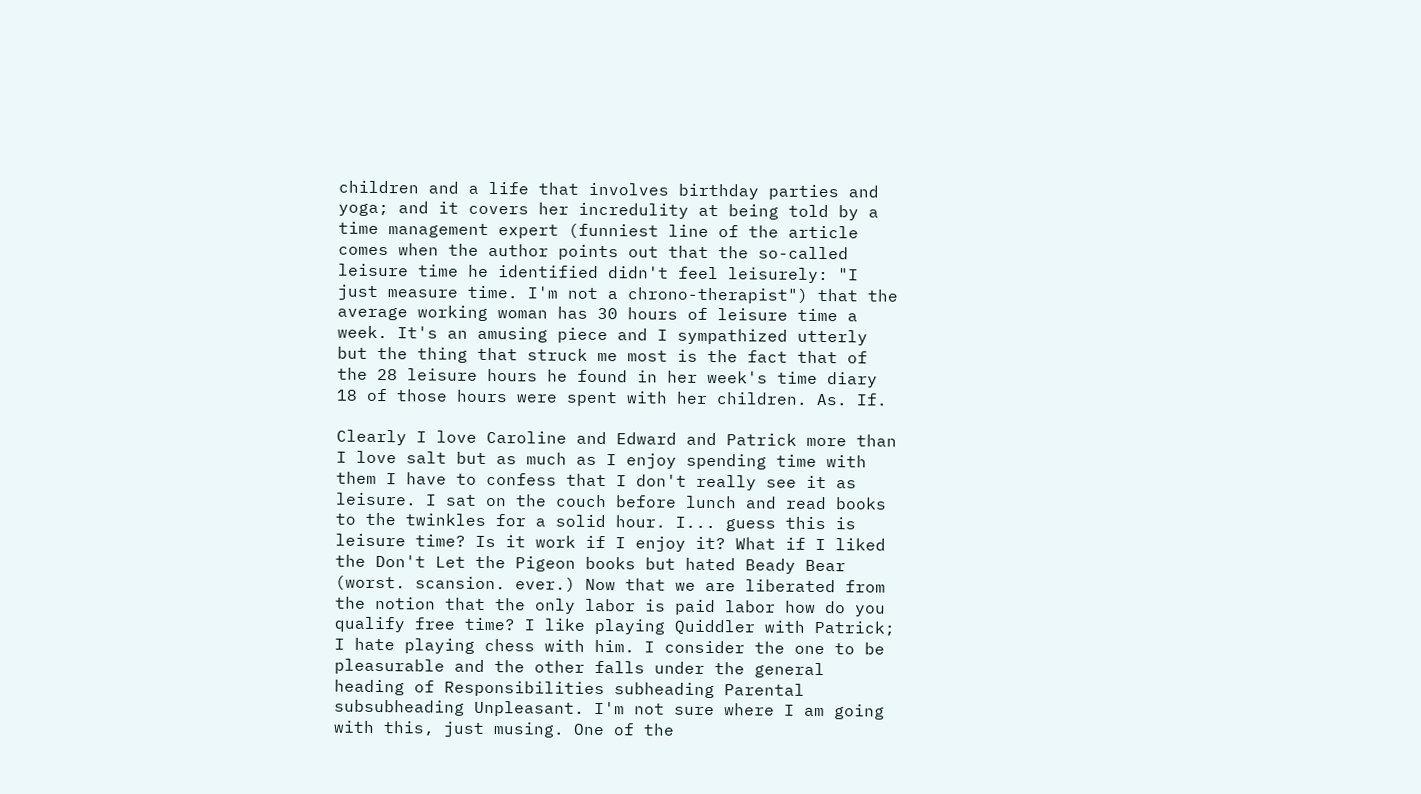children and a life that involves birthday parties and yoga; and it covers her incredulity at being told by a time management expert (funniest line of the article comes when the author points out that the so-called leisure time he identified didn't feel leisurely: "I just measure time. I'm not a chrono-therapist") that the average working woman has 30 hours of leisure time a week. It's an amusing piece and I sympathized utterly but the thing that struck me most is the fact that of the 28 leisure hours he found in her week's time diary 18 of those hours were spent with her children. As. If.

Clearly I love Caroline and Edward and Patrick more than I love salt but as much as I enjoy spending time with them I have to confess that I don't really see it as leisure. I sat on the couch before lunch and read books to the twinkles for a solid hour. I... guess this is leisure time? Is it work if I enjoy it? What if I liked the Don't Let the Pigeon books but hated Beady Bear (worst. scansion. ever.) Now that we are liberated from the notion that the only labor is paid labor how do you qualify free time? I like playing Quiddler with Patrick; I hate playing chess with him. I consider the one to be pleasurable and the other falls under the general heading of Responsibilities subheading Parental subsubheading Unpleasant. I'm not sure where I am going with this, just musing. One of the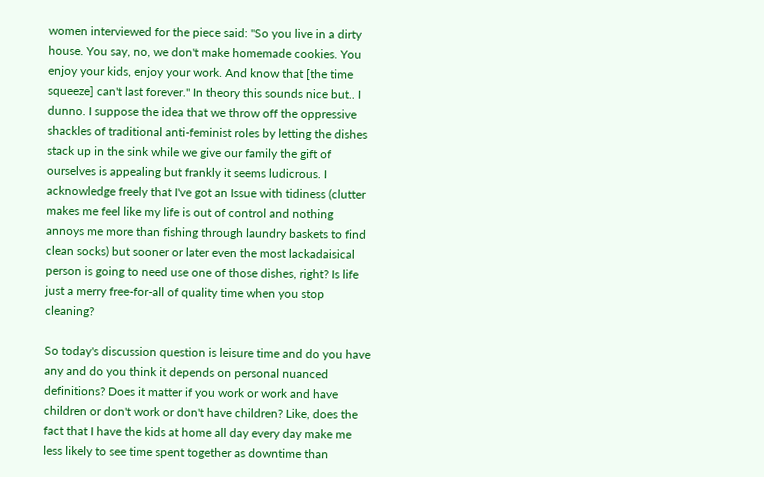women interviewed for the piece said: "So you live in a dirty house. You say, no, we don't make homemade cookies. You enjoy your kids, enjoy your work. And know that [the time squeeze] can't last forever." In theory this sounds nice but.. I dunno. I suppose the idea that we throw off the oppressive shackles of traditional anti-feminist roles by letting the dishes stack up in the sink while we give our family the gift of ourselves is appealing but frankly it seems ludicrous. I acknowledge freely that I've got an Issue with tidiness (clutter makes me feel like my life is out of control and nothing annoys me more than fishing through laundry baskets to find clean socks) but sooner or later even the most lackadaisical person is going to need use one of those dishes, right? Is life just a merry free-for-all of quality time when you stop cleaning?

So today's discussion question is leisure time and do you have any and do you think it depends on personal nuanced definitions? Does it matter if you work or work and have children or don't work or don't have children? Like, does the fact that I have the kids at home all day every day make me less likely to see time spent together as downtime than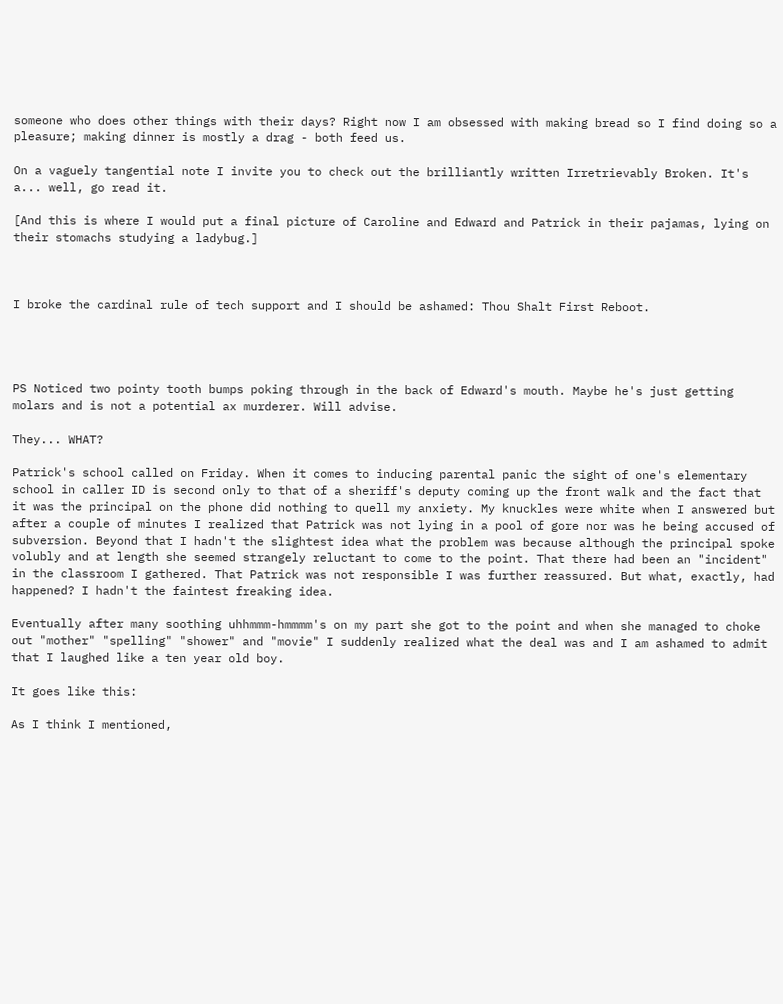someone who does other things with their days? Right now I am obsessed with making bread so I find doing so a pleasure; making dinner is mostly a drag - both feed us.

On a vaguely tangential note I invite you to check out the brilliantly written Irretrievably Broken. It's a... well, go read it.

[And this is where I would put a final picture of Caroline and Edward and Patrick in their pajamas, lying on their stomachs studying a ladybug.]



I broke the cardinal rule of tech support and I should be ashamed: Thou Shalt First Reboot.




PS Noticed two pointy tooth bumps poking through in the back of Edward's mouth. Maybe he's just getting molars and is not a potential ax murderer. Will advise.

They... WHAT?

Patrick's school called on Friday. When it comes to inducing parental panic the sight of one's elementary school in caller ID is second only to that of a sheriff's deputy coming up the front walk and the fact that it was the principal on the phone did nothing to quell my anxiety. My knuckles were white when I answered but after a couple of minutes I realized that Patrick was not lying in a pool of gore nor was he being accused of subversion. Beyond that I hadn't the slightest idea what the problem was because although the principal spoke volubly and at length she seemed strangely reluctant to come to the point. That there had been an "incident" in the classroom I gathered. That Patrick was not responsible I was further reassured. But what, exactly, had happened? I hadn't the faintest freaking idea.

Eventually after many soothing uhhmmm-hmmmm's on my part she got to the point and when she managed to choke out "mother" "spelling" "shower" and "movie" I suddenly realized what the deal was and I am ashamed to admit that I laughed like a ten year old boy.

It goes like this:

As I think I mentioned,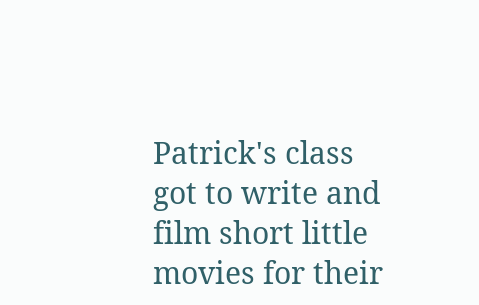Patrick's class got to write and film short little movies for their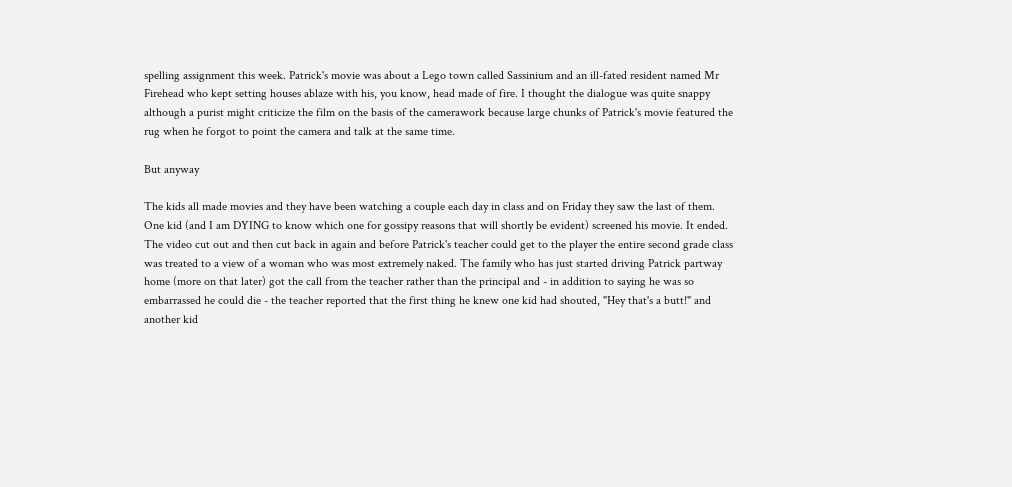spelling assignment this week. Patrick's movie was about a Lego town called Sassinium and an ill-fated resident named Mr Firehead who kept setting houses ablaze with his, you know, head made of fire. I thought the dialogue was quite snappy although a purist might criticize the film on the basis of the camerawork because large chunks of Patrick's movie featured the rug when he forgot to point the camera and talk at the same time.

But anyway

The kids all made movies and they have been watching a couple each day in class and on Friday they saw the last of them. One kid (and I am DYING to know which one for gossipy reasons that will shortly be evident) screened his movie. It ended. The video cut out and then cut back in again and before Patrick's teacher could get to the player the entire second grade class was treated to a view of a woman who was most extremely naked. The family who has just started driving Patrick partway home (more on that later) got the call from the teacher rather than the principal and - in addition to saying he was so embarrassed he could die - the teacher reported that the first thing he knew one kid had shouted, "Hey that's a butt!" and another kid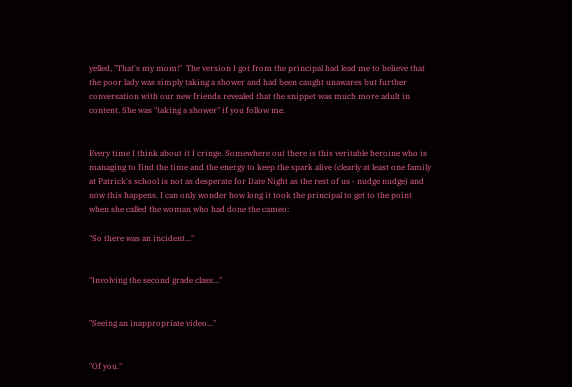yelled, "That's my mom!"  The version I got from the principal had lead me to believe that the poor lady was simply taking a shower and had been caught unawares but further conversation with our new friends revealed that the snippet was much more adult in content. She was "taking a shower" if you follow me.


Every time I think about it I cringe. Somewhere out there is this veritable heroine who is managing to find the time and the energy to keep the spark alive (clearly at least one family at Patrick's school is not as desperate for Date Night as the rest of us - nudge nudge) and now this happens. I can only wonder how long it took the principal to get to the point when she called the woman who had done the cameo:

"So there was an incident..."


"Involving the second grade class..."


"Seeing an inappropriate video..."


"Of you."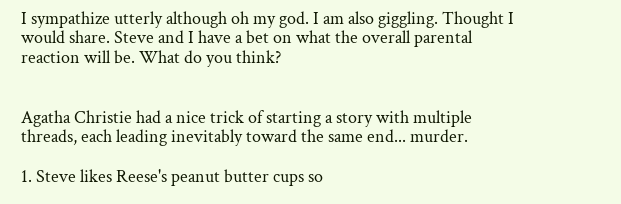I sympathize utterly although oh my god. I am also giggling. Thought I would share. Steve and I have a bet on what the overall parental reaction will be. What do you think?


Agatha Christie had a nice trick of starting a story with multiple threads, each leading inevitably toward the same end... murder.

1. Steve likes Reese's peanut butter cups so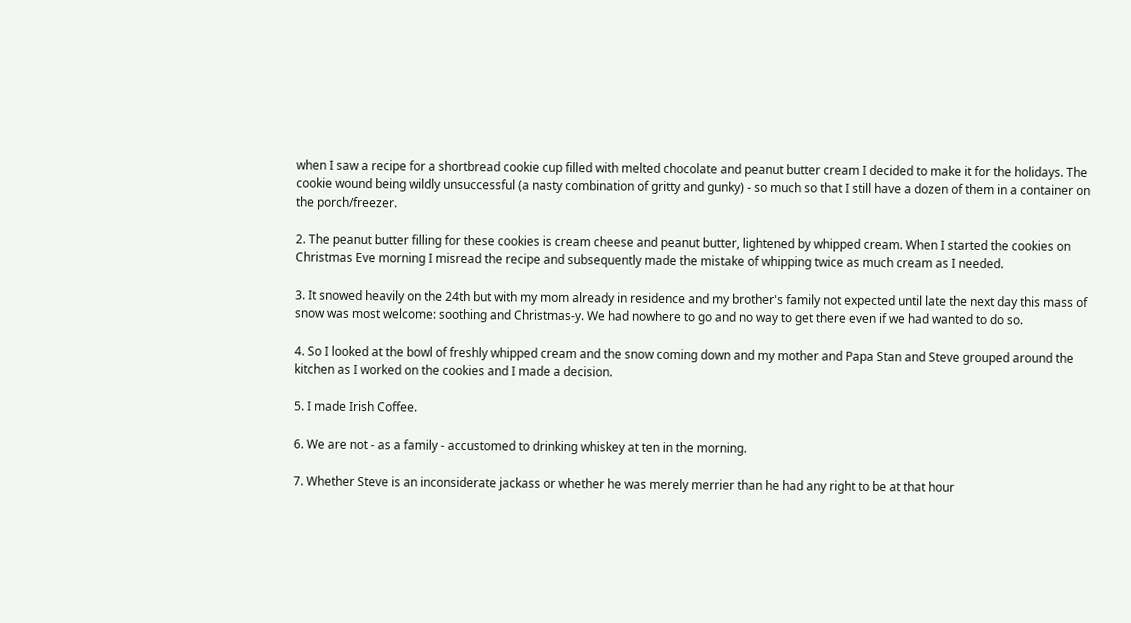when I saw a recipe for a shortbread cookie cup filled with melted chocolate and peanut butter cream I decided to make it for the holidays. The cookie wound being wildly unsuccessful (a nasty combination of gritty and gunky) - so much so that I still have a dozen of them in a container on the porch/freezer.

2. The peanut butter filling for these cookies is cream cheese and peanut butter, lightened by whipped cream. When I started the cookies on Christmas Eve morning I misread the recipe and subsequently made the mistake of whipping twice as much cream as I needed.

3. It snowed heavily on the 24th but with my mom already in residence and my brother's family not expected until late the next day this mass of snow was most welcome: soothing and Christmas-y. We had nowhere to go and no way to get there even if we had wanted to do so.

4. So I looked at the bowl of freshly whipped cream and the snow coming down and my mother and Papa Stan and Steve grouped around the kitchen as I worked on the cookies and I made a decision.

5. I made Irish Coffee.

6. We are not - as a family - accustomed to drinking whiskey at ten in the morning.

7. Whether Steve is an inconsiderate jackass or whether he was merely merrier than he had any right to be at that hour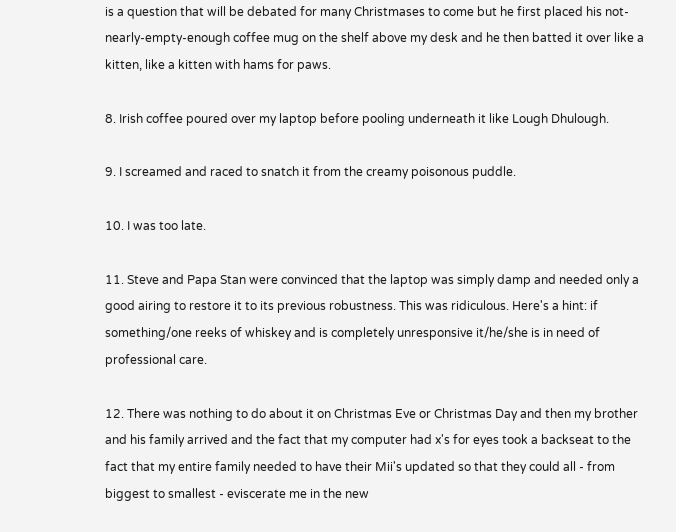is a question that will be debated for many Christmases to come but he first placed his not-nearly-empty-enough coffee mug on the shelf above my desk and he then batted it over like a kitten, like a kitten with hams for paws.

8. Irish coffee poured over my laptop before pooling underneath it like Lough Dhulough.

9. I screamed and raced to snatch it from the creamy poisonous puddle.

10. I was too late.

11. Steve and Papa Stan were convinced that the laptop was simply damp and needed only a good airing to restore it to its previous robustness. This was ridiculous. Here's a hint: if something/one reeks of whiskey and is completely unresponsive it/he/she is in need of professional care.

12. There was nothing to do about it on Christmas Eve or Christmas Day and then my brother and his family arrived and the fact that my computer had x's for eyes took a backseat to the fact that my entire family needed to have their Mii's updated so that they could all - from biggest to smallest - eviscerate me in the new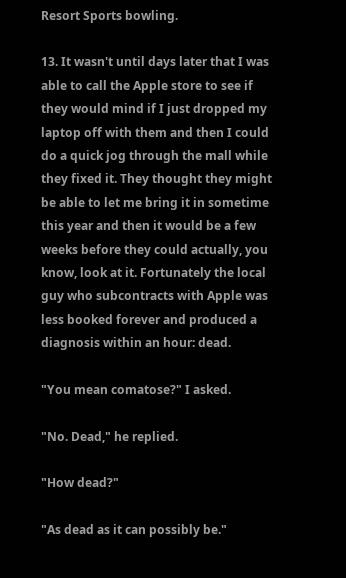Resort Sports bowling.

13. It wasn't until days later that I was able to call the Apple store to see if they would mind if I just dropped my laptop off with them and then I could do a quick jog through the mall while they fixed it. They thought they might be able to let me bring it in sometime this year and then it would be a few weeks before they could actually, you know, look at it. Fortunately the local guy who subcontracts with Apple was less booked forever and produced a diagnosis within an hour: dead.

"You mean comatose?" I asked.

"No. Dead," he replied.

"How dead?"

"As dead as it can possibly be."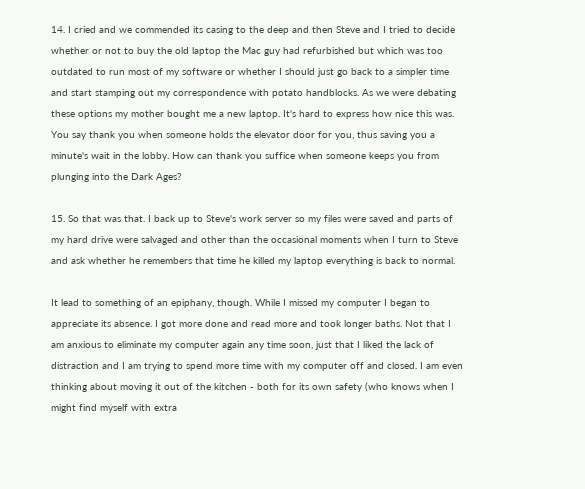14. I cried and we commended its casing to the deep and then Steve and I tried to decide whether or not to buy the old laptop the Mac guy had refurbished but which was too outdated to run most of my software or whether I should just go back to a simpler time and start stamping out my correspondence with potato handblocks. As we were debating these options my mother bought me a new laptop. It's hard to express how nice this was. You say thank you when someone holds the elevator door for you, thus saving you a minute's wait in the lobby. How can thank you suffice when someone keeps you from plunging into the Dark Ages?

15. So that was that. I back up to Steve's work server so my files were saved and parts of my hard drive were salvaged and other than the occasional moments when I turn to Steve and ask whether he remembers that time he killed my laptop everything is back to normal.

It lead to something of an epiphany, though. While I missed my computer I began to appreciate its absence. I got more done and read more and took longer baths. Not that I am anxious to eliminate my computer again any time soon, just that I liked the lack of distraction and I am trying to spend more time with my computer off and closed. I am even thinking about moving it out of the kitchen - both for its own safety (who knows when I might find myself with extra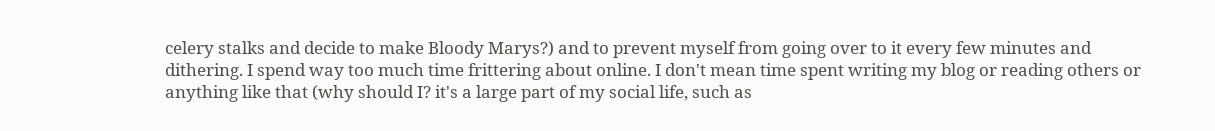celery stalks and decide to make Bloody Marys?) and to prevent myself from going over to it every few minutes and dithering. I spend way too much time frittering about online. I don't mean time spent writing my blog or reading others or anything like that (why should I? it's a large part of my social life, such as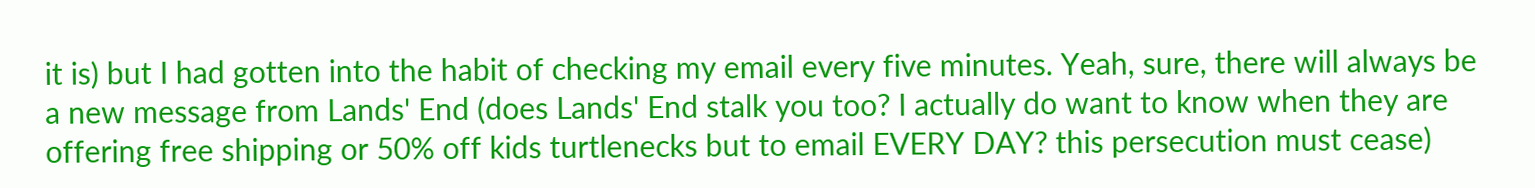it is) but I had gotten into the habit of checking my email every five minutes. Yeah, sure, there will always be a new message from Lands' End (does Lands' End stalk you too? I actually do want to know when they are offering free shipping or 50% off kids turtlenecks but to email EVERY DAY? this persecution must cease)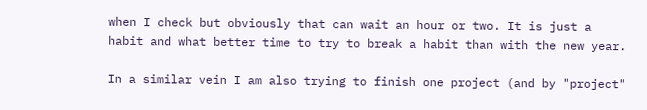when I check but obviously that can wait an hour or two. It is just a habit and what better time to try to break a habit than with the new year.

In a similar vein I am also trying to finish one project (and by "project"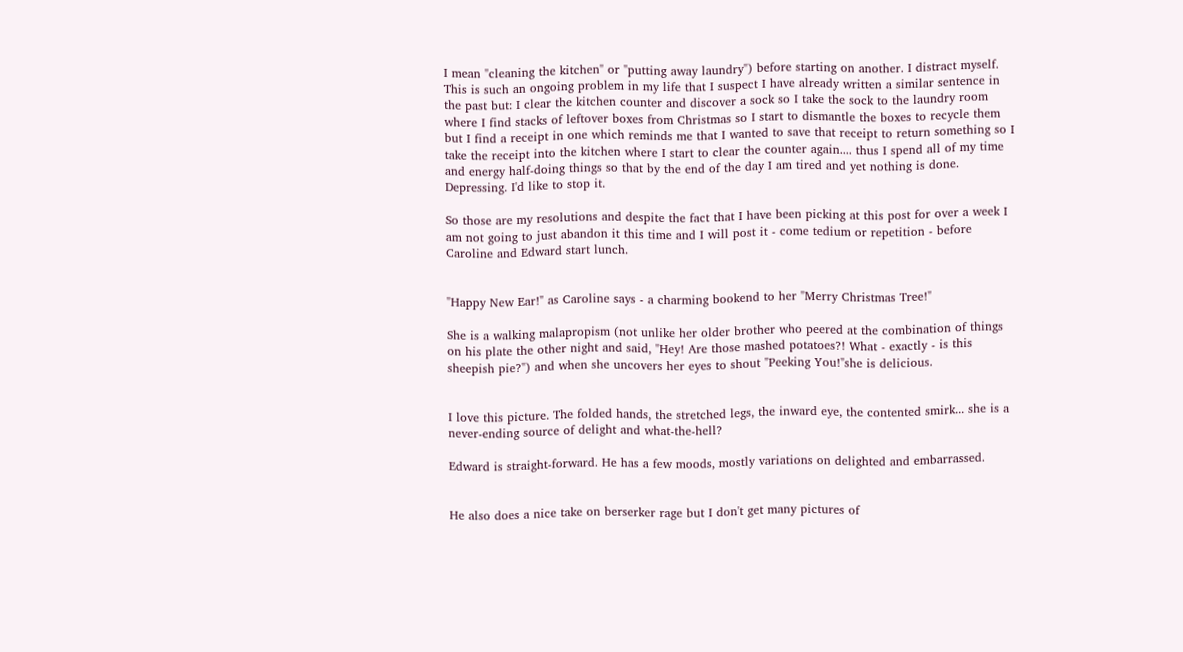I mean "cleaning the kitchen" or "putting away laundry") before starting on another. I distract myself. This is such an ongoing problem in my life that I suspect I have already written a similar sentence in the past but: I clear the kitchen counter and discover a sock so I take the sock to the laundry room where I find stacks of leftover boxes from Christmas so I start to dismantle the boxes to recycle them but I find a receipt in one which reminds me that I wanted to save that receipt to return something so I take the receipt into the kitchen where I start to clear the counter again.... thus I spend all of my time and energy half-doing things so that by the end of the day I am tired and yet nothing is done. Depressing. I'd like to stop it.

So those are my resolutions and despite the fact that I have been picking at this post for over a week I am not going to just abandon it this time and I will post it - come tedium or repetition - before Caroline and Edward start lunch.


"Happy New Ear!" as Caroline says - a charming bookend to her "Merry Christmas Tree!"

She is a walking malapropism (not unlike her older brother who peered at the combination of things on his plate the other night and said, "Hey! Are those mashed potatoes?! What - exactly - is this sheepish pie?") and when she uncovers her eyes to shout "Peeking You!"she is delicious.


I love this picture. The folded hands, the stretched legs, the inward eye, the contented smirk... she is a never-ending source of delight and what-the-hell?

Edward is straight-forward. He has a few moods, mostly variations on delighted and embarrassed.


He also does a nice take on berserker rage but I don't get many pictures of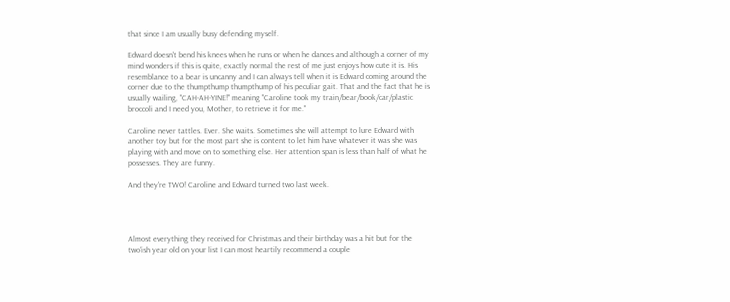that since I am usually busy defending myself.

Edward doesn't bend his knees when he runs or when he dances and although a corner of my mind wonders if this is quite, exactly normal the rest of me just enjoys how cute it is. His resemblance to a bear is uncanny and I can always tell when it is Edward coming around the corner due to the thumpthump thumpthump of his peculiar gait. That and the fact that he is usually wailing, "CAH-AH-YINE!" meaning "Caroline took my train/bear/book/car/plastic broccoli and I need you, Mother, to retrieve it for me."

Caroline never tattles. Ever. She waits. Sometimes she will attempt to lure Edward with another toy but for the most part she is content to let him have whatever it was she was playing with and move on to something else. Her attention span is less than half of what he possesses. They are funny.

And they're TWO! Caroline and Edward turned two last week.




Almost everything they received for Christmas and their birthday was a hit but for the two'ish year old on your list I can most heartily recommend a couple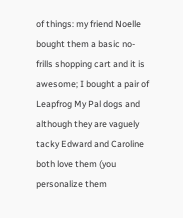of things: my friend Noelle bought them a basic no-frills shopping cart and it is awesome; I bought a pair of Leapfrog My Pal dogs and although they are vaguely tacky Edward and Caroline both love them (you personalize them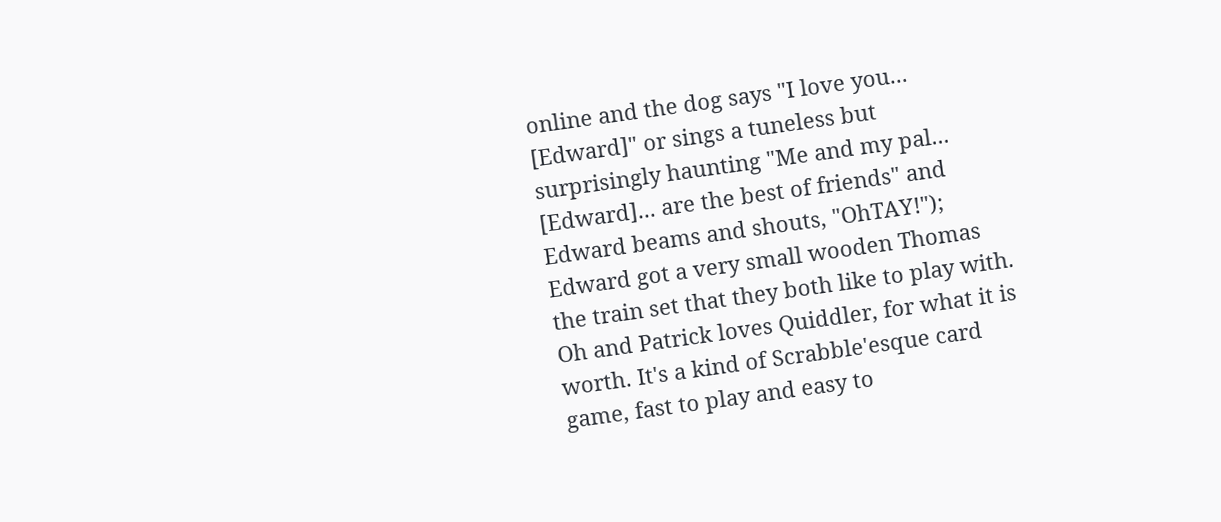online and the dog says "I love you... [Edward]" or sings a tuneless but surprisingly haunting "Me and my pal... [Edward]... are the best of friends" and Edward beams and shouts, "OhTAY!"); Edward got a very small wooden Thomas the train set that they both like to play with. Oh and Patrick loves Quiddler, for what it is worth. It's a kind of Scrabble'esque card game, fast to play and easy to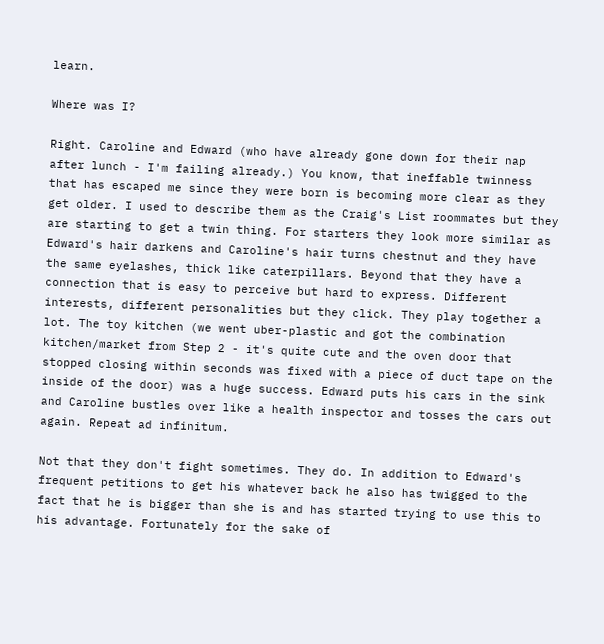learn.

Where was I?

Right. Caroline and Edward (who have already gone down for their nap after lunch - I'm failing already.) You know, that ineffable twinness that has escaped me since they were born is becoming more clear as they get older. I used to describe them as the Craig's List roommates but they are starting to get a twin thing. For starters they look more similar as Edward's hair darkens and Caroline's hair turns chestnut and they have the same eyelashes, thick like caterpillars. Beyond that they have a connection that is easy to perceive but hard to express. Different interests, different personalities but they click. They play together a lot. The toy kitchen (we went uber-plastic and got the combination kitchen/market from Step 2 - it's quite cute and the oven door that stopped closing within seconds was fixed with a piece of duct tape on the inside of the door) was a huge success. Edward puts his cars in the sink and Caroline bustles over like a health inspector and tosses the cars out again. Repeat ad infinitum.

Not that they don't fight sometimes. They do. In addition to Edward's frequent petitions to get his whatever back he also has twigged to the fact that he is bigger than she is and has started trying to use this to his advantage. Fortunately for the sake of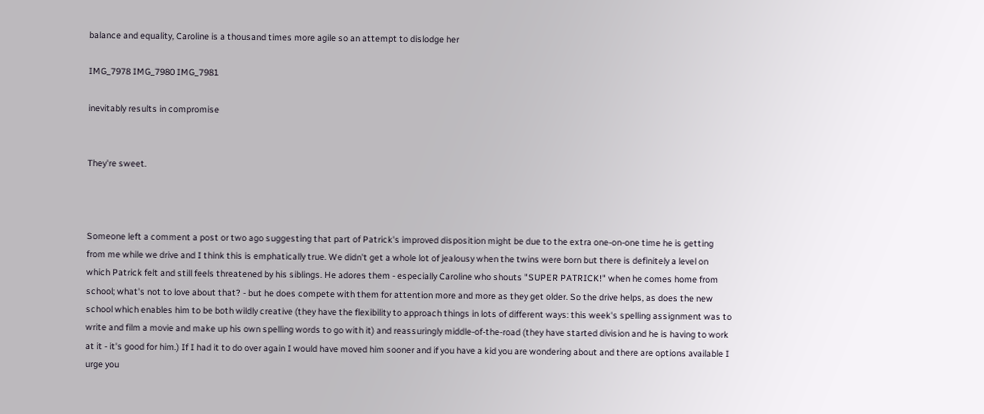balance and equality, Caroline is a thousand times more agile so an attempt to dislodge her

IMG_7978 IMG_7980 IMG_7981

inevitably results in compromise


They're sweet.



Someone left a comment a post or two ago suggesting that part of Patrick's improved disposition might be due to the extra one-on-one time he is getting from me while we drive and I think this is emphatically true. We didn't get a whole lot of jealousy when the twins were born but there is definitely a level on which Patrick felt and still feels threatened by his siblings. He adores them - especially Caroline who shouts "SUPER PATRICK!" when he comes home from school; what's not to love about that? - but he does compete with them for attention more and more as they get older. So the drive helps, as does the new school which enables him to be both wildly creative (they have the flexibility to approach things in lots of different ways: this week's spelling assignment was to write and film a movie and make up his own spelling words to go with it) and reassuringly middle-of-the-road (they have started division and he is having to work at it - it's good for him.) If I had it to do over again I would have moved him sooner and if you have a kid you are wondering about and there are options available I urge you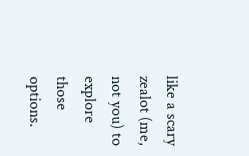like a scary zealot (me, not you) to explore those options.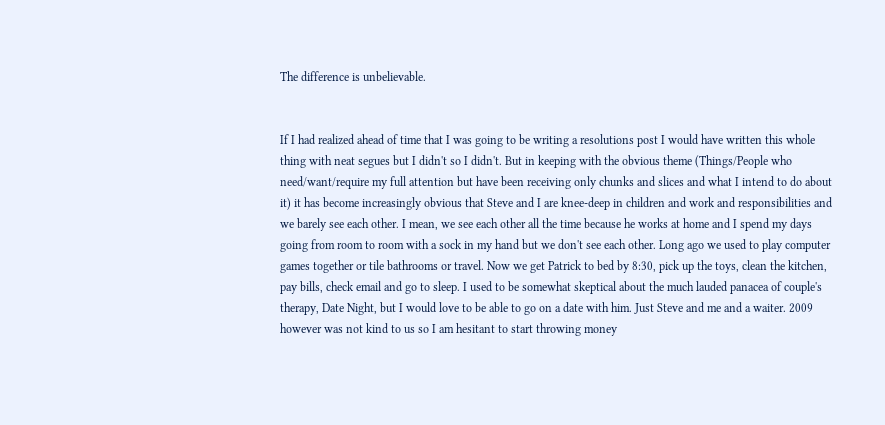The difference is unbelievable.


If I had realized ahead of time that I was going to be writing a resolutions post I would have written this whole thing with neat segues but I didn't so I didn't. But in keeping with the obvious theme (Things/People who need/want/require my full attention but have been receiving only chunks and slices and what I intend to do about it) it has become increasingly obvious that Steve and I are knee-deep in children and work and responsibilities and we barely see each other. I mean, we see each other all the time because he works at home and I spend my days going from room to room with a sock in my hand but we don't see each other. Long ago we used to play computer games together or tile bathrooms or travel. Now we get Patrick to bed by 8:30, pick up the toys, clean the kitchen, pay bills, check email and go to sleep. I used to be somewhat skeptical about the much lauded panacea of couple's therapy, Date Night, but I would love to be able to go on a date with him. Just Steve and me and a waiter. 2009 however was not kind to us so I am hesitant to start throwing money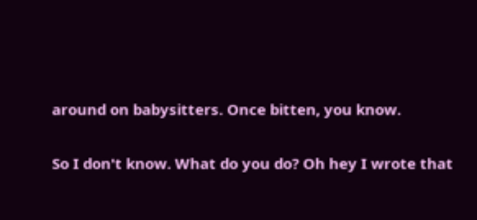around on babysitters. Once bitten, you know.

So I don't know. What do you do? Oh hey I wrote that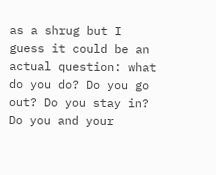as a shrug but I guess it could be an actual question: what do you do? Do you go out? Do you stay in? Do you and your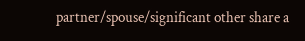partner/spouse/significant other share a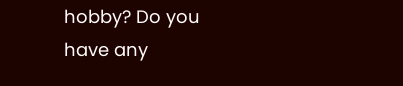hobby? Do you have any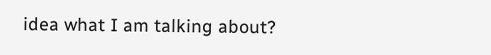idea what I am talking about?